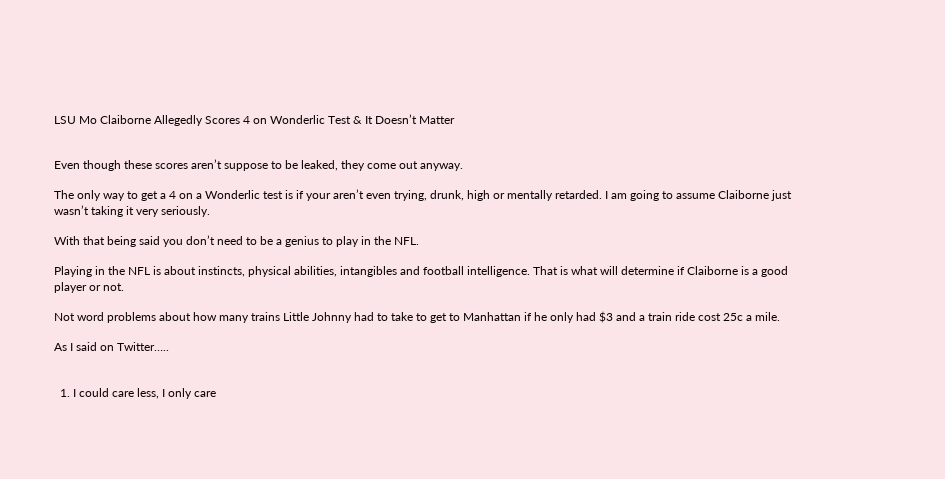LSU Mo Claiborne Allegedly Scores 4 on Wonderlic Test & It Doesn’t Matter


Even though these scores aren’t suppose to be leaked, they come out anyway.

The only way to get a 4 on a Wonderlic test is if your aren’t even trying, drunk, high or mentally retarded. I am going to assume Claiborne just wasn’t taking it very seriously.

With that being said you don’t need to be a genius to play in the NFL.

Playing in the NFL is about instincts, physical abilities, intangibles and football intelligence. That is what will determine if Claiborne is a good player or not.

Not word problems about how many trains Little Johnny had to take to get to Manhattan if he only had $3 and a train ride cost 25c a mile.

As I said on Twitter…..


  1. I could care less, I only care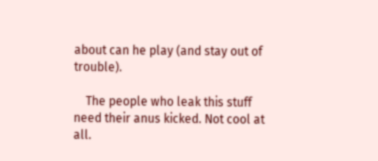about can he play (and stay out of trouble).

    The people who leak this stuff need their anus kicked. Not cool at all.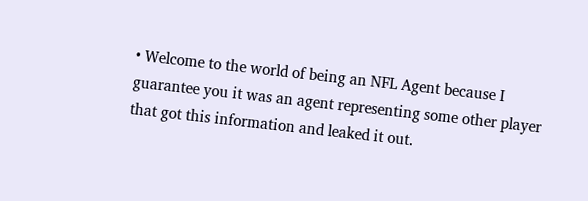• Welcome to the world of being an NFL Agent because I guarantee you it was an agent representing some other player that got this information and leaked it out.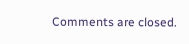Comments are closed.